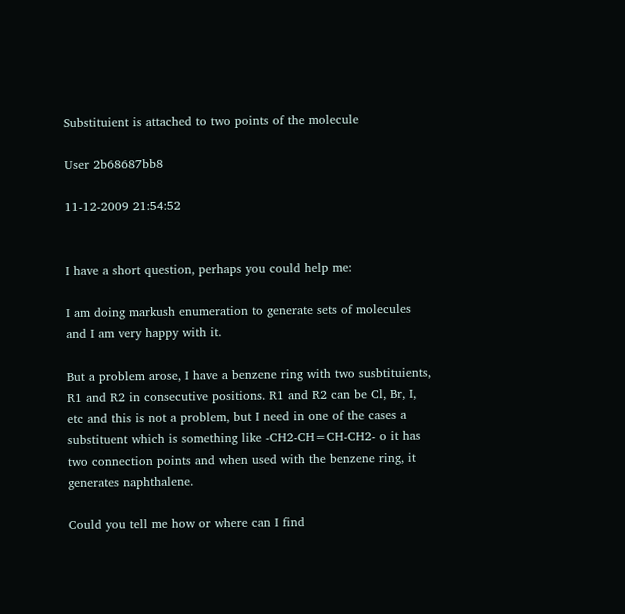Substituient is attached to two points of the molecule

User 2b68687bb8

11-12-2009 21:54:52


I have a short question, perhaps you could help me:

I am doing markush enumeration to generate sets of molecules and I am very happy with it.

But a problem arose, I have a benzene ring with two susbtituients, R1 and R2 in consecutive positions. R1 and R2 can be Cl, Br, I, etc and this is not a problem, but I need in one of the cases a substituent which is something like -CH2-CH=CH-CH2- o it has two connection points and when used with the benzene ring, it generates naphthalene.

Could you tell me how or where can I find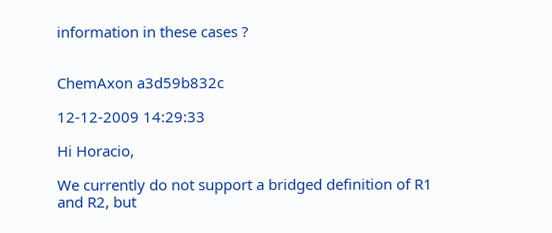information in these cases ?


ChemAxon a3d59b832c

12-12-2009 14:29:33

Hi Horacio,

We currently do not support a bridged definition of R1 and R2, but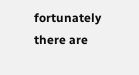fortunately there are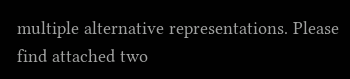multiple alternative representations. Please find attached two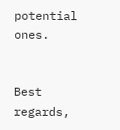potential ones.


Best regards,